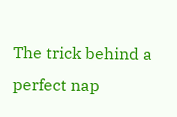The trick behind a perfect nap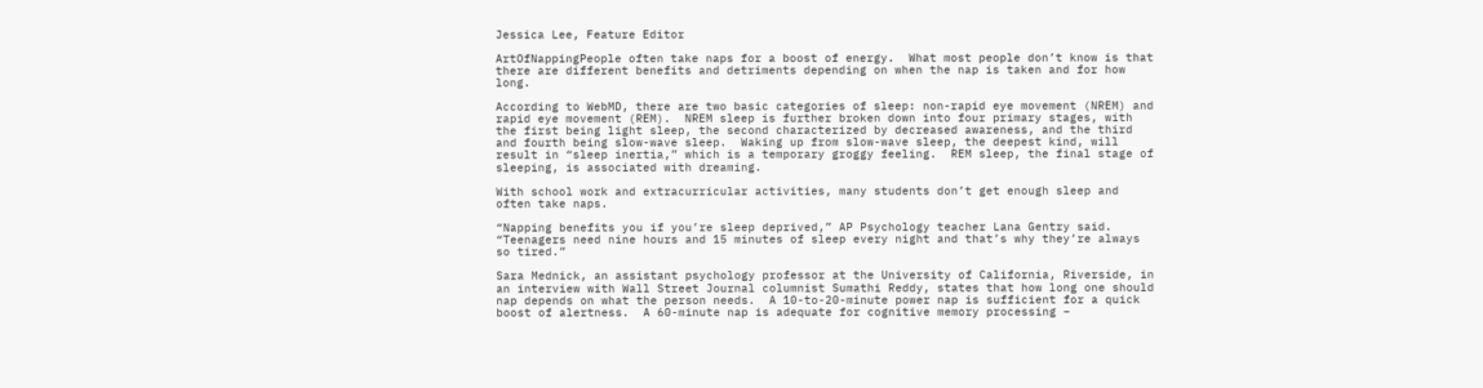Jessica Lee, Feature Editor

ArtOfNappingPeople often take naps for a boost of energy.  What most people don’t know is that there are different benefits and detriments depending on when the nap is taken and for how long.

According to WebMD, there are two basic categories of sleep: non-rapid eye movement (NREM) and rapid eye movement (REM).  NREM sleep is further broken down into four primary stages, with the first being light sleep, the second characterized by decreased awareness, and the third and fourth being slow-wave sleep.  Waking up from slow-wave sleep, the deepest kind, will result in “sleep inertia,” which is a temporary groggy feeling.  REM sleep, the final stage of sleeping, is associated with dreaming.

With school work and extracurricular activities, many students don’t get enough sleep and often take naps.

“Napping benefits you if you’re sleep deprived,” AP Psychology teacher Lana Gentry said.  “Teenagers need nine hours and 15 minutes of sleep every night and that’s why they’re always so tired.”

Sara Mednick, an assistant psychology professor at the University of California, Riverside, in an interview with Wall Street Journal columnist Sumathi Reddy, states that how long one should nap depends on what the person needs.  A 10-to-20-minute power nap is sufficient for a quick boost of alertness.  A 60-minute nap is adequate for cognitive memory processing –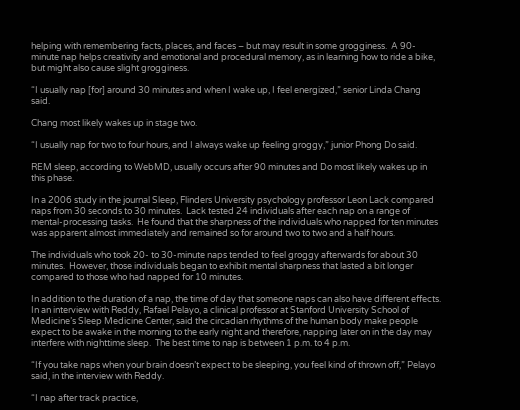helping with remembering facts, places, and faces – but may result in some grogginess.  A 90-minute nap helps creativity and emotional and procedural memory, as in learning how to ride a bike, but might also cause slight grogginess.

“I usually nap [for] around 30 minutes and when I wake up, I feel energized,” senior Linda Chang said.

Chang most likely wakes up in stage two.

“I usually nap for two to four hours, and I always wake up feeling groggy,” junior Phong Do said.

REM sleep, according to WebMD, usually occurs after 90 minutes and Do most likely wakes up in this phase.

In a 2006 study in the journal Sleep, Flinders University psychology professor Leon Lack compared naps from 30 seconds to 30 minutes.  Lack tested 24 individuals after each nap on a range of mental-processing tasks.  He found that the sharpness of the individuals who napped for ten minutes was apparent almost immediately and remained so for around two to two and a half hours.

The individuals who took 20- to 30-minute naps tended to feel groggy afterwards for about 30 minutes.  However, those individuals began to exhibit mental sharpness that lasted a bit longer compared to those who had napped for 10 minutes.

In addition to the duration of a nap, the time of day that someone naps can also have different effects. In an interview with Reddy, Rafael Pelayo, a clinical professor at Stanford University School of Medicine’s Sleep Medicine Center, said the circadian rhythms of the human body make people expect to be awake in the morning to the early night and therefore, napping later on in the day may interfere with nighttime sleep.  The best time to nap is between 1 p.m. to 4 p.m.

“If you take naps when your brain doesn’t expect to be sleeping, you feel kind of thrown off,” Pelayo said, in the interview with Reddy.

“I nap after track practice,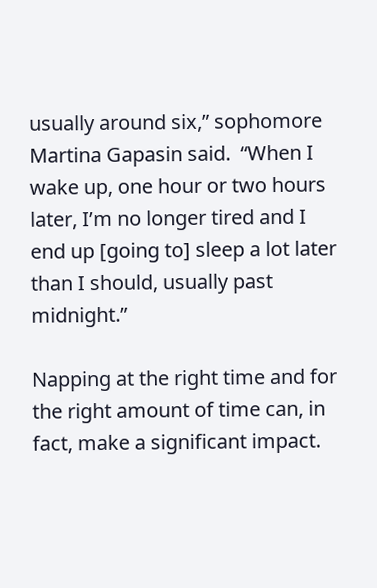usually around six,” sophomore Martina Gapasin said.  “When I wake up, one hour or two hours later, I’m no longer tired and I end up [going to] sleep a lot later than I should, usually past midnight.”

Napping at the right time and for the right amount of time can, in fact, make a significant impact.